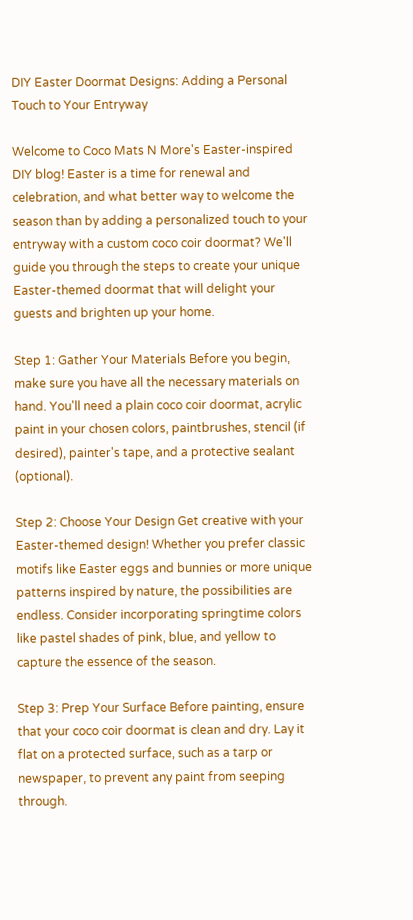DIY Easter Doormat Designs: Adding a Personal Touch to Your Entryway

Welcome to Coco Mats N More's Easter-inspired DIY blog! Easter is a time for renewal and celebration, and what better way to welcome the season than by adding a personalized touch to your entryway with a custom coco coir doormat? We'll guide you through the steps to create your unique Easter-themed doormat that will delight your guests and brighten up your home.

Step 1: Gather Your Materials Before you begin, make sure you have all the necessary materials on hand. You'll need a plain coco coir doormat, acrylic paint in your chosen colors, paintbrushes, stencil (if desired), painter's tape, and a protective sealant (optional).

Step 2: Choose Your Design Get creative with your Easter-themed design! Whether you prefer classic motifs like Easter eggs and bunnies or more unique patterns inspired by nature, the possibilities are endless. Consider incorporating springtime colors like pastel shades of pink, blue, and yellow to capture the essence of the season.

Step 3: Prep Your Surface Before painting, ensure that your coco coir doormat is clean and dry. Lay it flat on a protected surface, such as a tarp or newspaper, to prevent any paint from seeping through.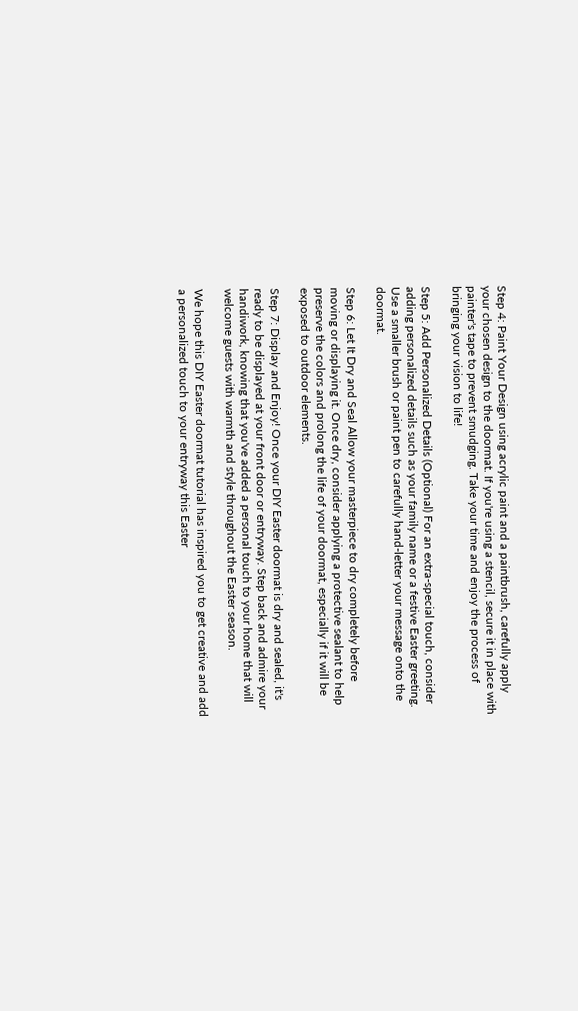Step 4: Paint Your Design using acrylic paint and a paintbrush, carefully apply your chosen design to the doormat. If you're using a stencil, secure it in place with painter's tape to prevent smudging. Take your time and enjoy the process of bringing your vision to life!

Step 5: Add Personalized Details (Optional) For an extra-special touch, consider adding personalized details such as your family name or a festive Easter greeting. Use a smaller brush or paint pen to carefully hand-letter your message onto the doormat.

Step 6: Let It Dry and Seal Allow your masterpiece to dry completely before moving or displaying it. Once dry, consider applying a protective sealant to help preserve the colors and prolong the life of your doormat, especially if it will be exposed to outdoor elements.

Step 7: Display and Enjoy! Once your DIY Easter doormat is dry and sealed, it's ready to be displayed at your front door or entryway. Step back and admire your handiwork, knowing that you've added a personal touch to your home that will welcome guests with warmth and style throughout the Easter season.

We hope this DIY Easter doormat tutorial has inspired you to get creative and add a personalized touch to your entryway this Easter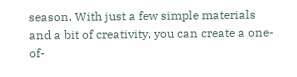season. With just a few simple materials and a bit of creativity, you can create a one-of-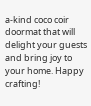a-kind coco coir doormat that will delight your guests and bring joy to your home. Happy crafting!